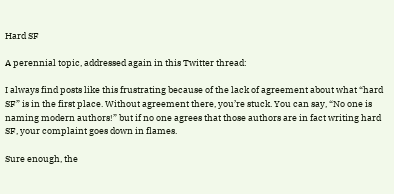Hard SF

A perennial topic, addressed again in this Twitter thread:

I always find posts like this frustrating because of the lack of agreement about what “hard SF” is in the first place. Without agreement there, you’re stuck. You can say, “No one is naming modern authors!” but if no one agrees that those authors are in fact writing hard SF, your complaint goes down in flames.

Sure enough, the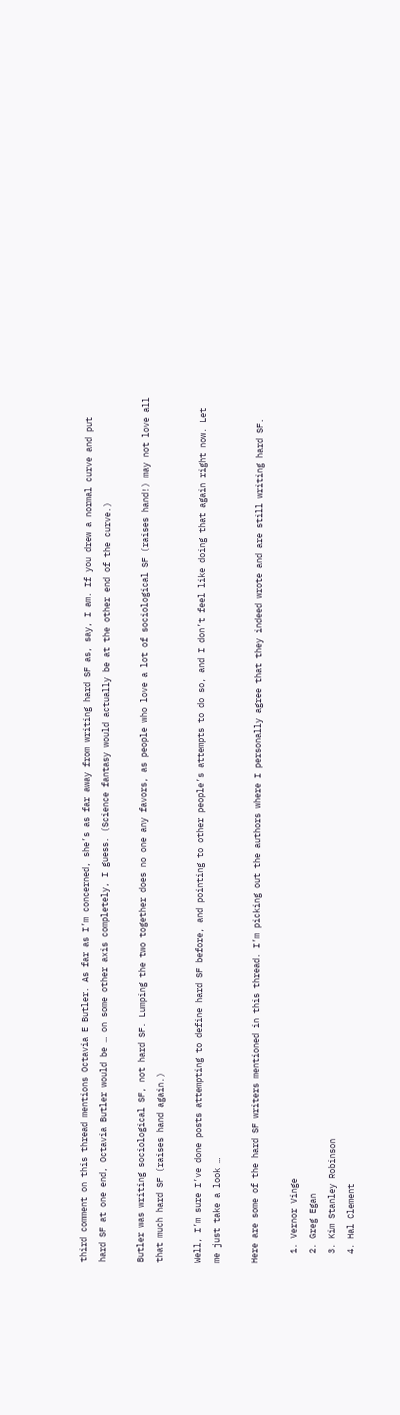third comment on this thread mentions Octavia E Butler. As far as I’m concerned, she’s as far away from writing hard SF as, say, I am. If you drew a normal curve and put hard SF at one end, Octavia Butler would be … on some other axis completely, I guess. (Science fantasy would actually be at the other end of the curve.)

Butler was writing sociological SF, not hard SF. Lumping the two together does no one any favors, as people who love a lot of sociological SF (raises hand!) may not love all that much hard SF (raises hand again.)

Well, I’m sure I’ve done posts attempting to define hard SF before, and pointing to other people’s attempts to do so, and I don’t feel like doing that again right now. Let me just take a look …

Here are some of the hard SF writers mentioned in this thread. I’m picking out the authors where I personally agree that they indeed wrote and are still writing hard SF.

  1. Vernor Vinge
  2. Greg Egan
  3. Kim Stanley Robinson
  4. Hal Clement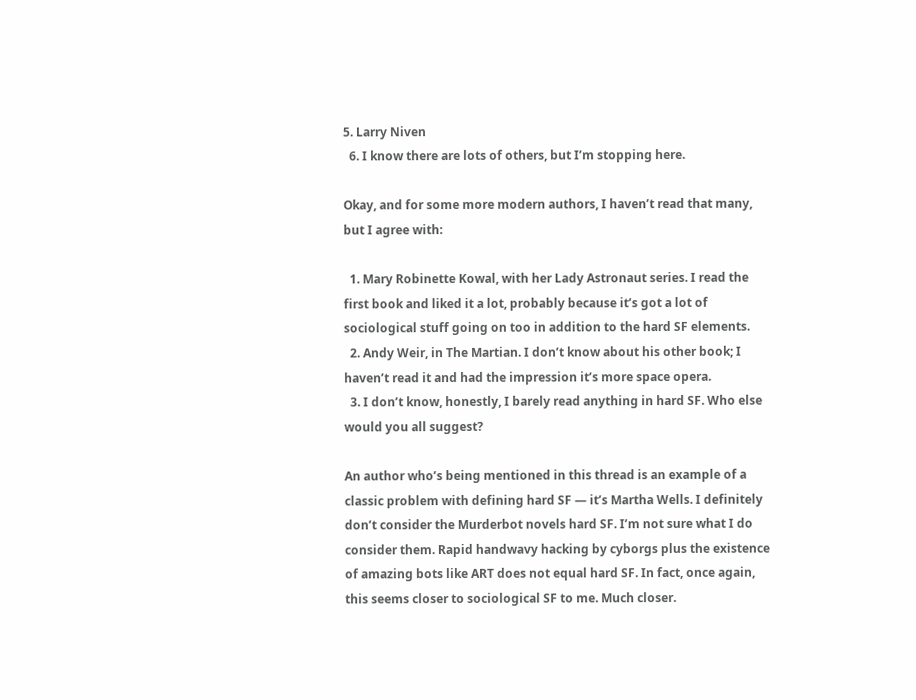5. Larry Niven
  6. I know there are lots of others, but I’m stopping here.

Okay, and for some more modern authors, I haven’t read that many, but I agree with:

  1. Mary Robinette Kowal, with her Lady Astronaut series. I read the first book and liked it a lot, probably because it’s got a lot of sociological stuff going on too in addition to the hard SF elements.
  2. Andy Weir, in The Martian. I don’t know about his other book; I haven’t read it and had the impression it’s more space opera.
  3. I don’t know, honestly, I barely read anything in hard SF. Who else would you all suggest?

An author who’s being mentioned in this thread is an example of a classic problem with defining hard SF — it’s Martha Wells. I definitely don’t consider the Murderbot novels hard SF. I’m not sure what I do consider them. Rapid handwavy hacking by cyborgs plus the existence of amazing bots like ART does not equal hard SF. In fact, once again, this seems closer to sociological SF to me. Much closer.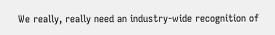We really, really need an industry-wide recognition of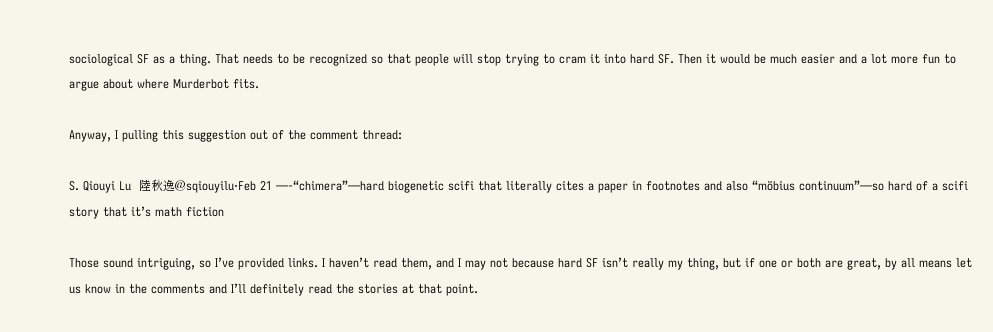sociological SF as a thing. That needs to be recognized so that people will stop trying to cram it into hard SF. Then it would be much easier and a lot more fun to argue about where Murderbot fits.

Anyway, I pulling this suggestion out of the comment thread:

S. Qiouyi Lu  陸秋逸@sqiouyilu·Feb 21 —-“chimera”—hard biogenetic scifi that literally cites a paper in footnotes and also “möbius continuum”—so hard of a scifi story that it’s math fiction

Those sound intriguing, so I’ve provided links. I haven’t read them, and I may not because hard SF isn’t really my thing, but if one or both are great, by all means let us know in the comments and I’ll definitely read the stories at that point.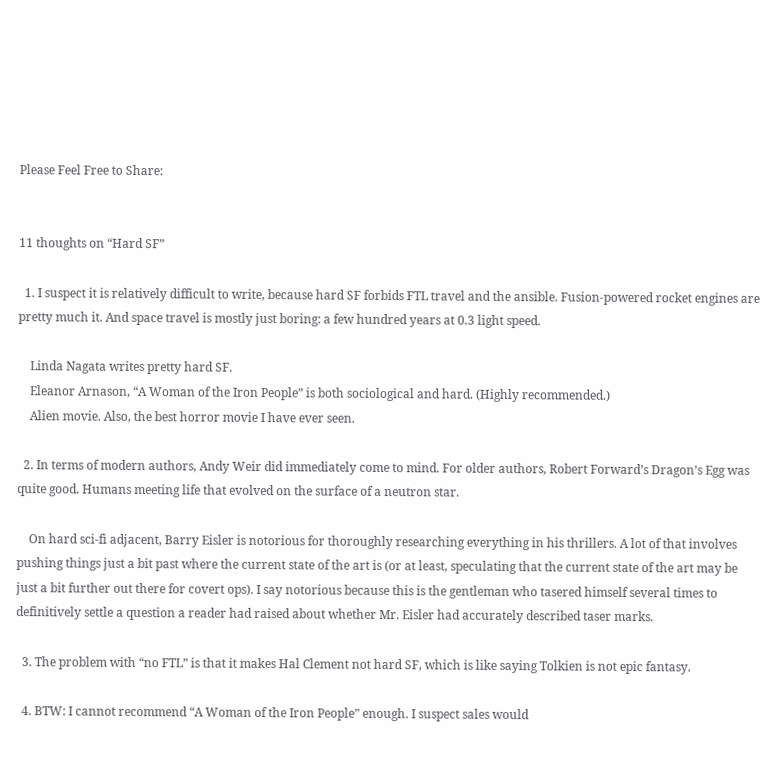Please Feel Free to Share:


11 thoughts on “Hard SF”

  1. I suspect it is relatively difficult to write, because hard SF forbids FTL travel and the ansible. Fusion-powered rocket engines are pretty much it. And space travel is mostly just boring: a few hundred years at 0.3 light speed.

    Linda Nagata writes pretty hard SF.
    Eleanor Arnason, “A Woman of the Iron People” is both sociological and hard. (Highly recommended.)
    Alien movie. Also, the best horror movie I have ever seen.

  2. In terms of modern authors, Andy Weir did immediately come to mind. For older authors, Robert Forward’s Dragon’s Egg was quite good. Humans meeting life that evolved on the surface of a neutron star.

    On hard sci-fi adjacent, Barry Eisler is notorious for thoroughly researching everything in his thrillers. A lot of that involves pushing things just a bit past where the current state of the art is (or at least, speculating that the current state of the art may be just a bit further out there for covert ops). I say notorious because this is the gentleman who tasered himself several times to definitively settle a question a reader had raised about whether Mr. Eisler had accurately described taser marks.

  3. The problem with “no FTL” is that it makes Hal Clement not hard SF, which is like saying Tolkien is not epic fantasy.

  4. BTW: I cannot recommend “A Woman of the Iron People” enough. I suspect sales would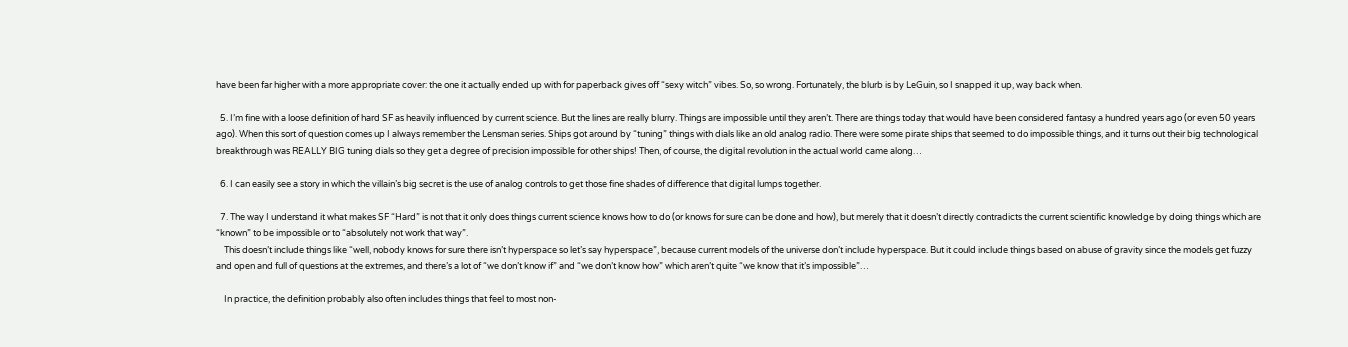have been far higher with a more appropriate cover: the one it actually ended up with for paperback gives off “sexy witch” vibes. So, so wrong. Fortunately, the blurb is by LeGuin, so I snapped it up, way back when.

  5. I’m fine with a loose definition of hard SF as heavily influenced by current science. But the lines are really blurry. Things are impossible until they aren’t. There are things today that would have been considered fantasy a hundred years ago (or even 50 years ago). When this sort of question comes up I always remember the Lensman series. Ships got around by “tuning” things with dials like an old analog radio. There were some pirate ships that seemed to do impossible things, and it turns out their big technological breakthrough was REALLY BIG tuning dials so they get a degree of precision impossible for other ships! Then, of course, the digital revolution in the actual world came along…

  6. I can easily see a story in which the villain’s big secret is the use of analog controls to get those fine shades of difference that digital lumps together.

  7. The way I understand it what makes SF “Hard” is not that it only does things current science knows how to do (or knows for sure can be done and how), but merely that it doesn’t directly contradicts the current scientific knowledge by doing things which are “known” to be impossible or to “absolutely not work that way”.
    This doesn’t include things like “well, nobody knows for sure there isn’t hyperspace so let’s say hyperspace”, because current models of the universe don’t include hyperspace. But it could include things based on abuse of gravity since the models get fuzzy and open and full of questions at the extremes, and there’s a lot of “we don’t know if” and “we don’t know how” which aren’t quite “we know that it’s impossible”…

    In practice, the definition probably also often includes things that feel to most non-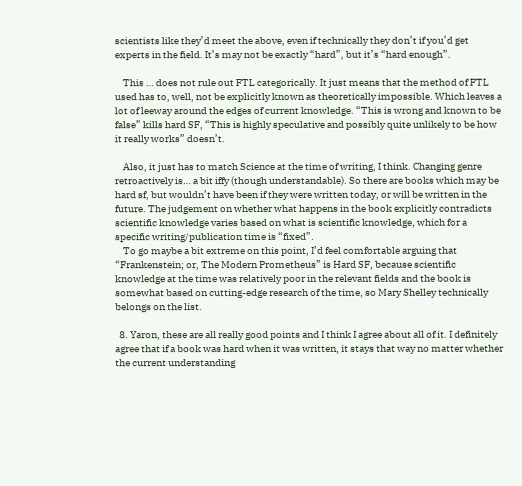scientists like they’d meet the above, even if technically they don’t if you’d get experts in the field. It’s may not be exactly “hard”, but it’s “hard enough”.

    This … does not rule out FTL categorically. It just means that the method of FTL used has to, well, not be explicitly known as theoretically impossible. Which leaves a lot of leeway around the edges of current knowledge. “This is wrong and known to be false” kills hard SF, “This is highly speculative and possibly quite unlikely to be how it really works” doesn’t.

    Also, it just has to match Science at the time of writing, I think. Changing genre retroactively is… a bit iffy (though understandable). So there are books which may be hard sf, but wouldn’t have been if they were written today, or will be written in the future. The judgement on whether what happens in the book explicitly contradicts scientific knowledge varies based on what is scientific knowledge, which for a specific writing/publication time is “fixed”.
    To go maybe a bit extreme on this point, I’d feel comfortable arguing that “Frankenstein; or, The Modern Prometheus” is Hard SF, because scientific knowledge at the time was relatively poor in the relevant fields and the book is somewhat based on cutting-edge research of the time, so Mary Shelley technically belongs on the list.

  8. Yaron, these are all really good points and I think I agree about all of it. I definitely agree that if a book was hard when it was written, it stays that way no matter whether the current understanding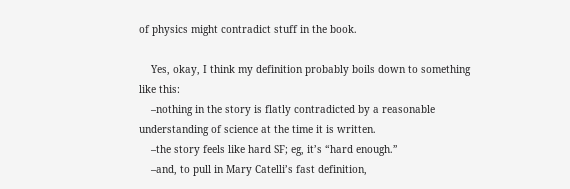of physics might contradict stuff in the book.

    Yes, okay, I think my definition probably boils down to something like this:
    –nothing in the story is flatly contradicted by a reasonable understanding of science at the time it is written.
    –the story feels like hard SF; eg, it’s “hard enough.”
    –and, to pull in Mary Catelli’s fast definition,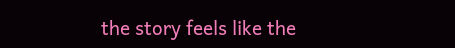the story feels like the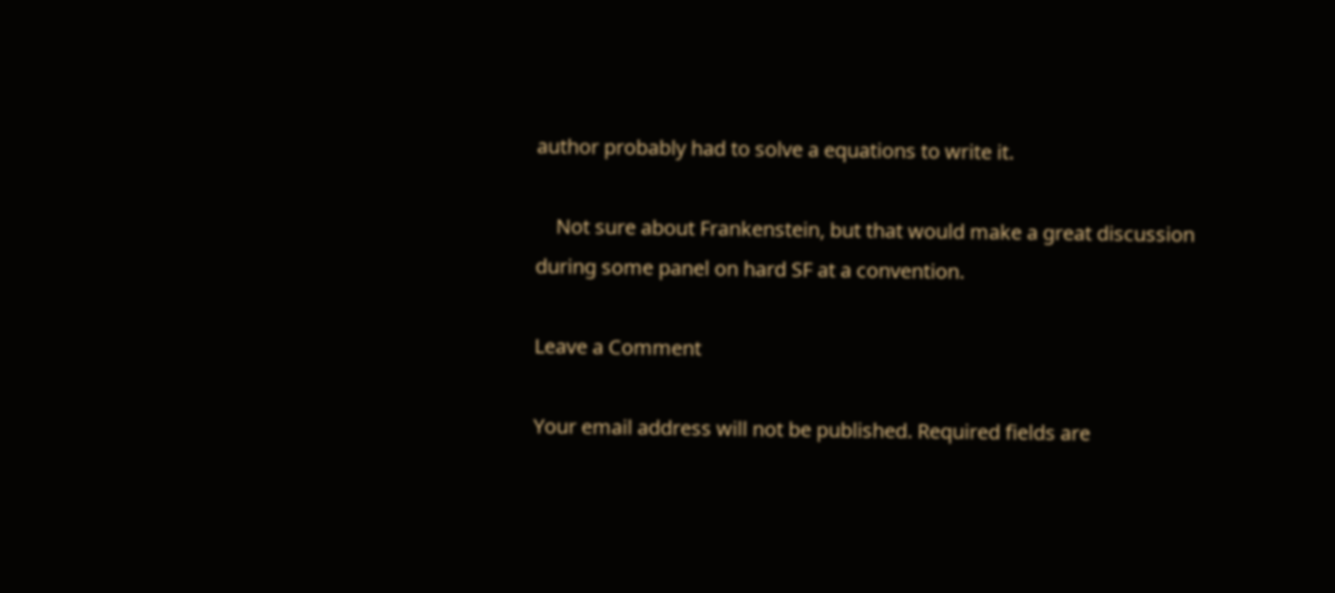author probably had to solve a equations to write it.

    Not sure about Frankenstein, but that would make a great discussion during some panel on hard SF at a convention.

Leave a Comment

Your email address will not be published. Required fields are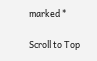marked *

Scroll to Top